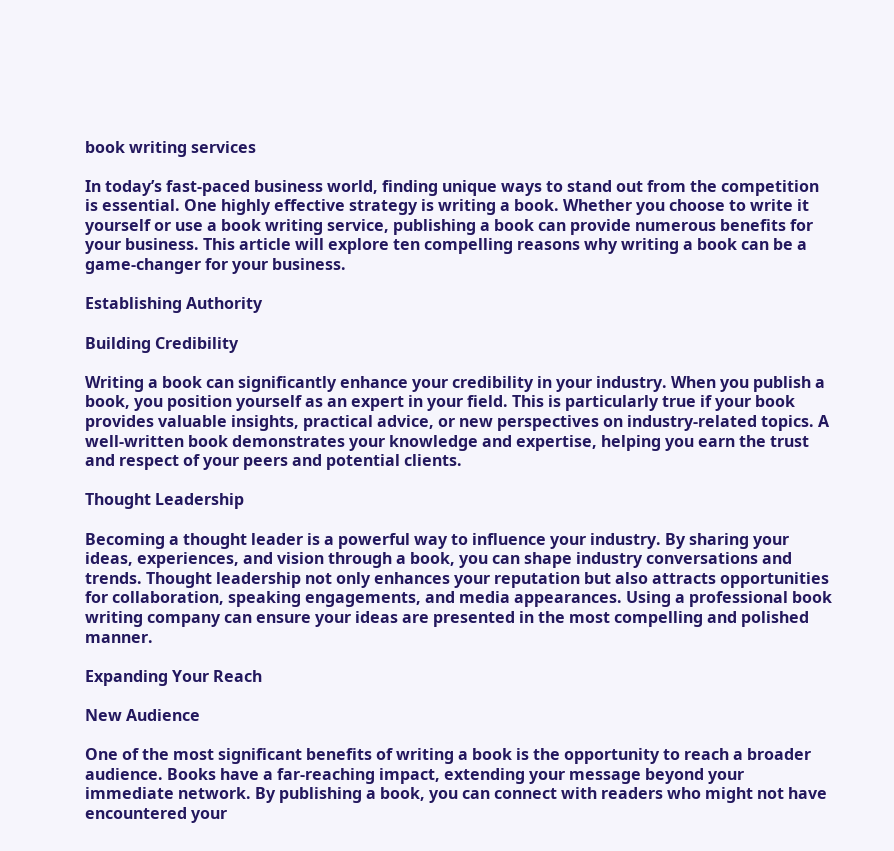book writing services

In today’s fast-paced business world, finding unique ways to stand out from the competition is essential. One highly effective strategy is writing a book. Whether you choose to write it yourself or use a book writing service, publishing a book can provide numerous benefits for your business. This article will explore ten compelling reasons why writing a book can be a game-changer for your business.

Establishing Authority

Building Credibility

Writing a book can significantly enhance your credibility in your industry. When you publish a book, you position yourself as an expert in your field. This is particularly true if your book provides valuable insights, practical advice, or new perspectives on industry-related topics. A well-written book demonstrates your knowledge and expertise, helping you earn the trust and respect of your peers and potential clients.

Thought Leadership

Becoming a thought leader is a powerful way to influence your industry. By sharing your ideas, experiences, and vision through a book, you can shape industry conversations and trends. Thought leadership not only enhances your reputation but also attracts opportunities for collaboration, speaking engagements, and media appearances. Using a professional book writing company can ensure your ideas are presented in the most compelling and polished manner.

Expanding Your Reach

New Audience

One of the most significant benefits of writing a book is the opportunity to reach a broader audience. Books have a far-reaching impact, extending your message beyond your immediate network. By publishing a book, you can connect with readers who might not have encountered your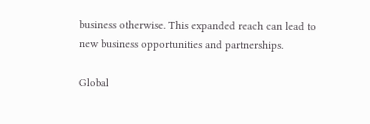business otherwise. This expanded reach can lead to new business opportunities and partnerships.

Global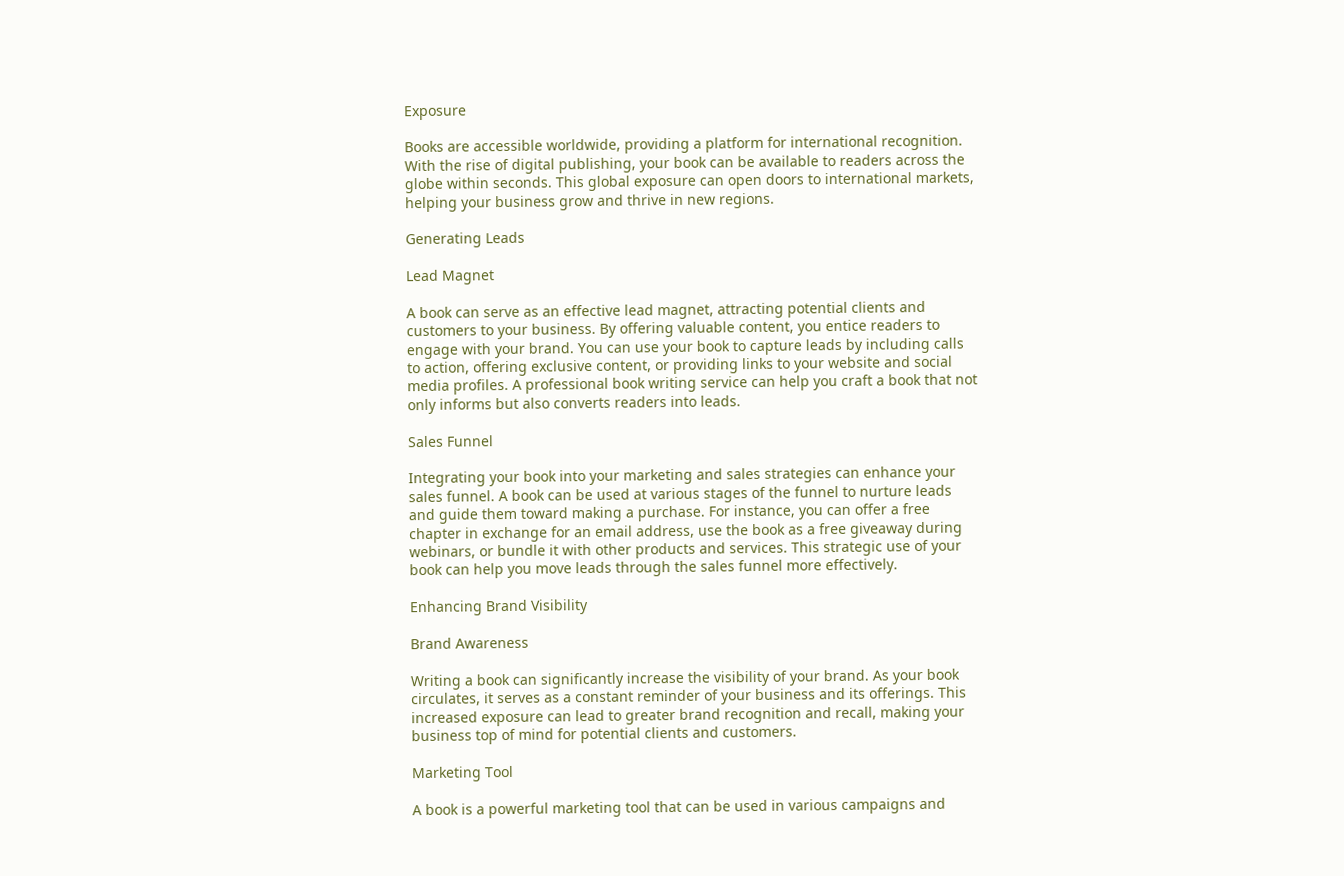Exposure

Books are accessible worldwide, providing a platform for international recognition. With the rise of digital publishing, your book can be available to readers across the globe within seconds. This global exposure can open doors to international markets, helping your business grow and thrive in new regions.

Generating Leads

Lead Magnet

A book can serve as an effective lead magnet, attracting potential clients and customers to your business. By offering valuable content, you entice readers to engage with your brand. You can use your book to capture leads by including calls to action, offering exclusive content, or providing links to your website and social media profiles. A professional book writing service can help you craft a book that not only informs but also converts readers into leads.

Sales Funnel

Integrating your book into your marketing and sales strategies can enhance your sales funnel. A book can be used at various stages of the funnel to nurture leads and guide them toward making a purchase. For instance, you can offer a free chapter in exchange for an email address, use the book as a free giveaway during webinars, or bundle it with other products and services. This strategic use of your book can help you move leads through the sales funnel more effectively.

Enhancing Brand Visibility

Brand Awareness

Writing a book can significantly increase the visibility of your brand. As your book circulates, it serves as a constant reminder of your business and its offerings. This increased exposure can lead to greater brand recognition and recall, making your business top of mind for potential clients and customers.

Marketing Tool

A book is a powerful marketing tool that can be used in various campaigns and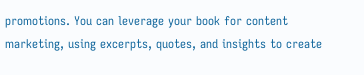promotions. You can leverage your book for content marketing, using excerpts, quotes, and insights to create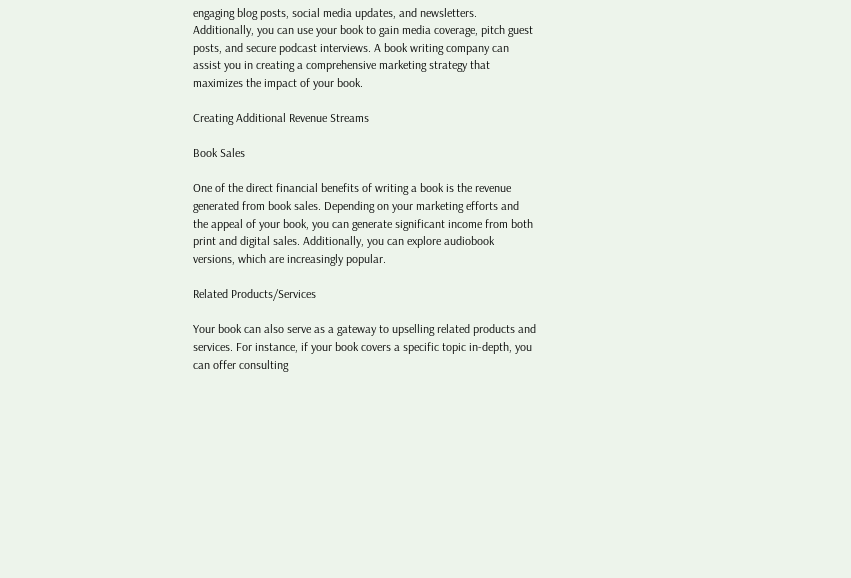engaging blog posts, social media updates, and newsletters. Additionally, you can use your book to gain media coverage, pitch guest posts, and secure podcast interviews. A book writing company can assist you in creating a comprehensive marketing strategy that maximizes the impact of your book.

Creating Additional Revenue Streams

Book Sales

One of the direct financial benefits of writing a book is the revenue generated from book sales. Depending on your marketing efforts and the appeal of your book, you can generate significant income from both print and digital sales. Additionally, you can explore audiobook versions, which are increasingly popular.

Related Products/Services

Your book can also serve as a gateway to upselling related products and services. For instance, if your book covers a specific topic in-depth, you can offer consulting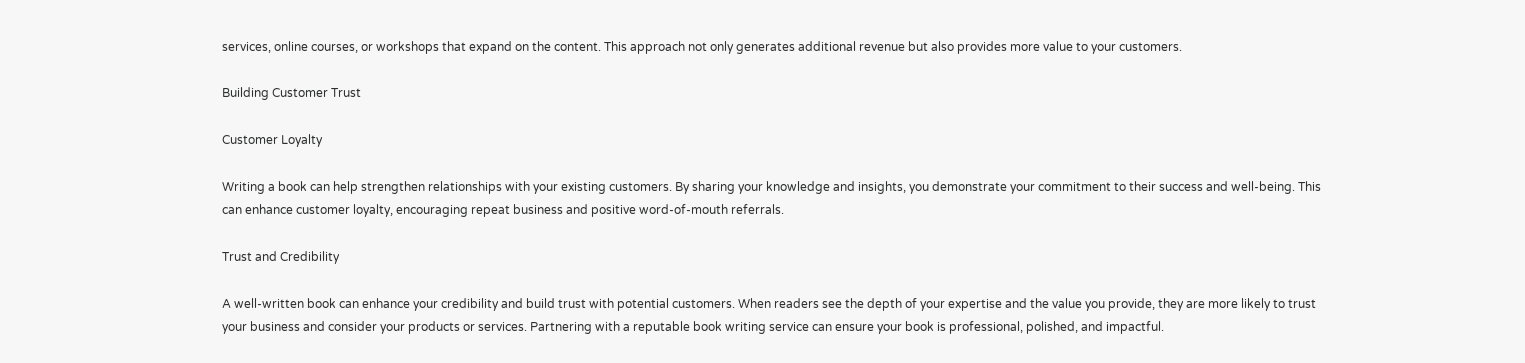services, online courses, or workshops that expand on the content. This approach not only generates additional revenue but also provides more value to your customers.

Building Customer Trust

Customer Loyalty

Writing a book can help strengthen relationships with your existing customers. By sharing your knowledge and insights, you demonstrate your commitment to their success and well-being. This can enhance customer loyalty, encouraging repeat business and positive word-of-mouth referrals.

Trust and Credibility

A well-written book can enhance your credibility and build trust with potential customers. When readers see the depth of your expertise and the value you provide, they are more likely to trust your business and consider your products or services. Partnering with a reputable book writing service can ensure your book is professional, polished, and impactful.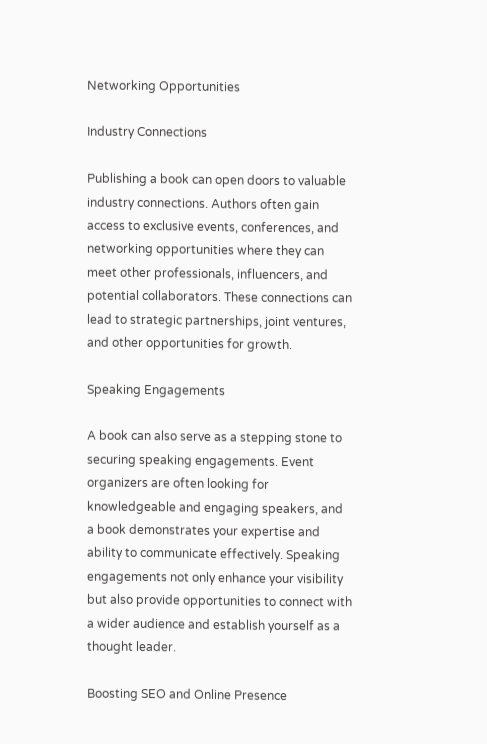Networking Opportunities

Industry Connections

Publishing a book can open doors to valuable industry connections. Authors often gain access to exclusive events, conferences, and networking opportunities where they can meet other professionals, influencers, and potential collaborators. These connections can lead to strategic partnerships, joint ventures, and other opportunities for growth.

Speaking Engagements

A book can also serve as a stepping stone to securing speaking engagements. Event organizers are often looking for knowledgeable and engaging speakers, and a book demonstrates your expertise and ability to communicate effectively. Speaking engagements not only enhance your visibility but also provide opportunities to connect with a wider audience and establish yourself as a thought leader.

Boosting SEO and Online Presence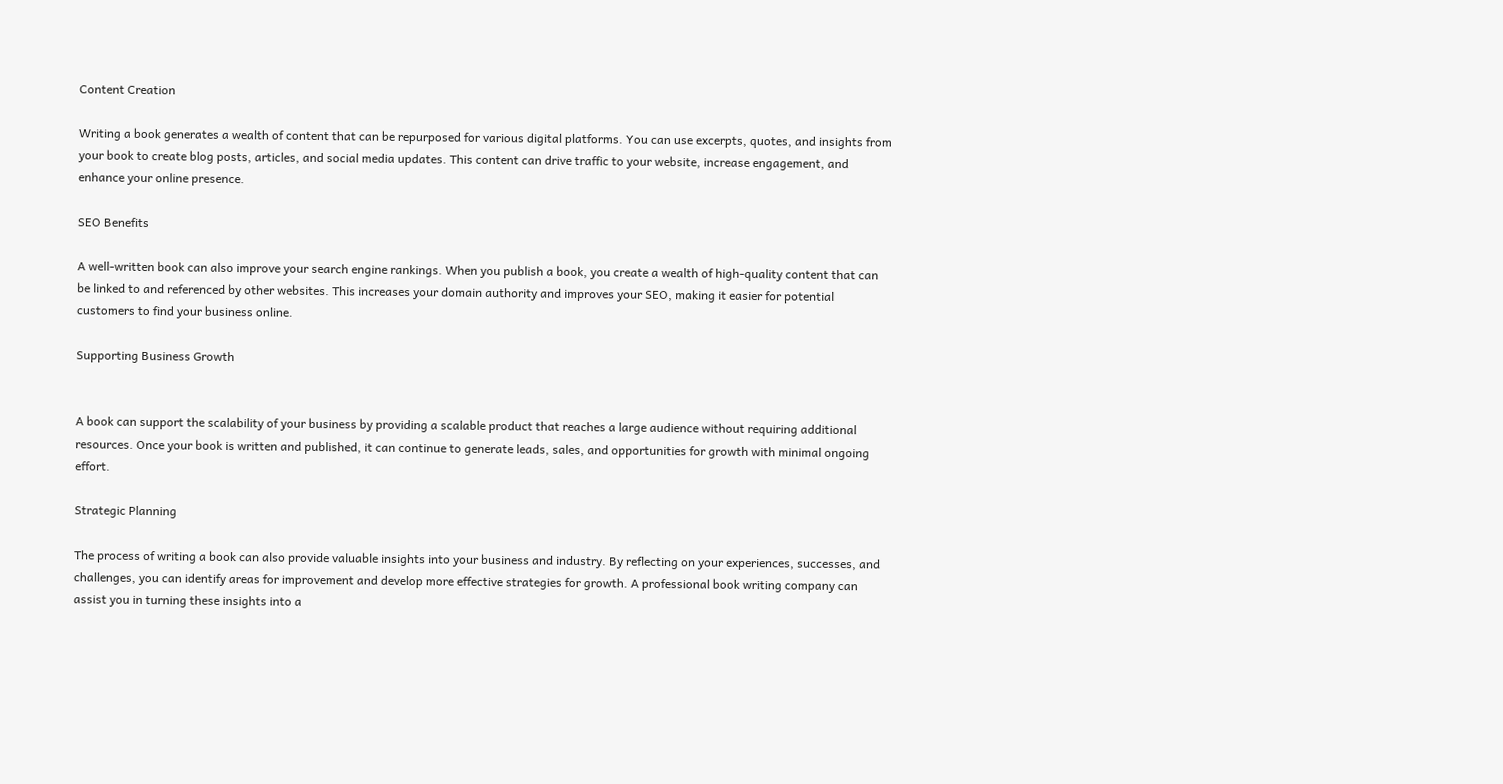Content Creation

Writing a book generates a wealth of content that can be repurposed for various digital platforms. You can use excerpts, quotes, and insights from your book to create blog posts, articles, and social media updates. This content can drive traffic to your website, increase engagement, and enhance your online presence.

SEO Benefits

A well-written book can also improve your search engine rankings. When you publish a book, you create a wealth of high-quality content that can be linked to and referenced by other websites. This increases your domain authority and improves your SEO, making it easier for potential customers to find your business online.

Supporting Business Growth


A book can support the scalability of your business by providing a scalable product that reaches a large audience without requiring additional resources. Once your book is written and published, it can continue to generate leads, sales, and opportunities for growth with minimal ongoing effort.

Strategic Planning

The process of writing a book can also provide valuable insights into your business and industry. By reflecting on your experiences, successes, and challenges, you can identify areas for improvement and develop more effective strategies for growth. A professional book writing company can assist you in turning these insights into a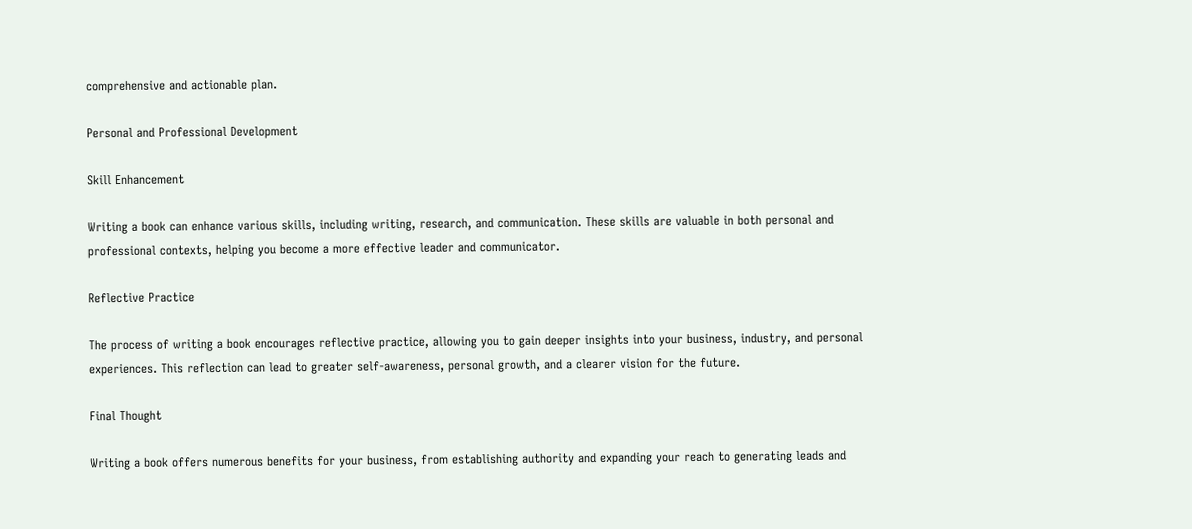comprehensive and actionable plan.

Personal and Professional Development

Skill Enhancement

Writing a book can enhance various skills, including writing, research, and communication. These skills are valuable in both personal and professional contexts, helping you become a more effective leader and communicator.

Reflective Practice

The process of writing a book encourages reflective practice, allowing you to gain deeper insights into your business, industry, and personal experiences. This reflection can lead to greater self-awareness, personal growth, and a clearer vision for the future.

Final Thought

Writing a book offers numerous benefits for your business, from establishing authority and expanding your reach to generating leads and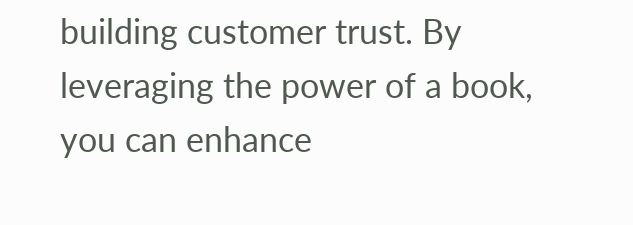building customer trust. By leveraging the power of a book, you can enhance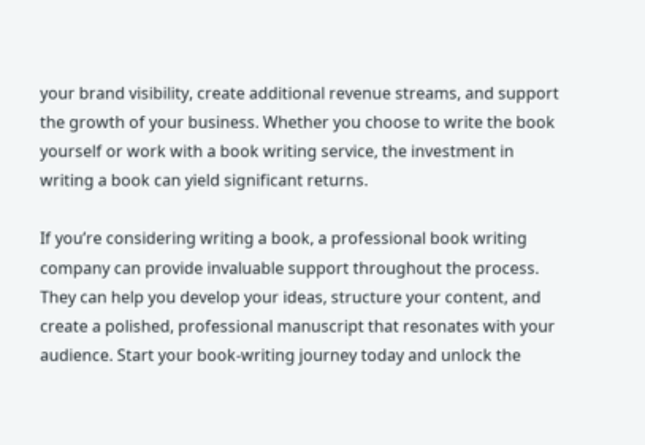your brand visibility, create additional revenue streams, and support the growth of your business. Whether you choose to write the book yourself or work with a book writing service, the investment in writing a book can yield significant returns.

If you’re considering writing a book, a professional book writing company can provide invaluable support throughout the process. They can help you develop your ideas, structure your content, and create a polished, professional manuscript that resonates with your audience. Start your book-writing journey today and unlock the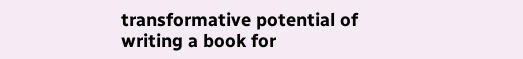transformative potential of writing a book for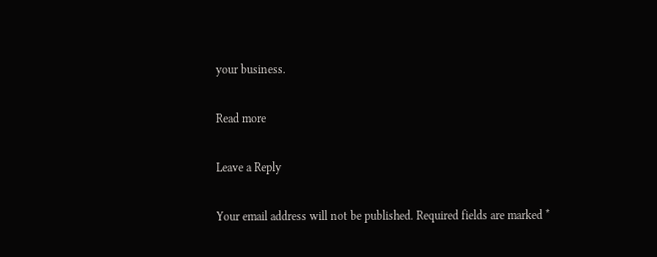your business.

Read more

Leave a Reply

Your email address will not be published. Required fields are marked *